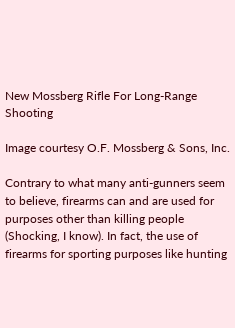New Mossberg Rifle For Long-Range Shooting

Image courtesy O.F. Mossberg & Sons, Inc.

Contrary to what many anti-gunners seem to believe, firearms can and are used for purposes other than killing people (Shocking, I know). In fact, the use of firearms for sporting purposes like hunting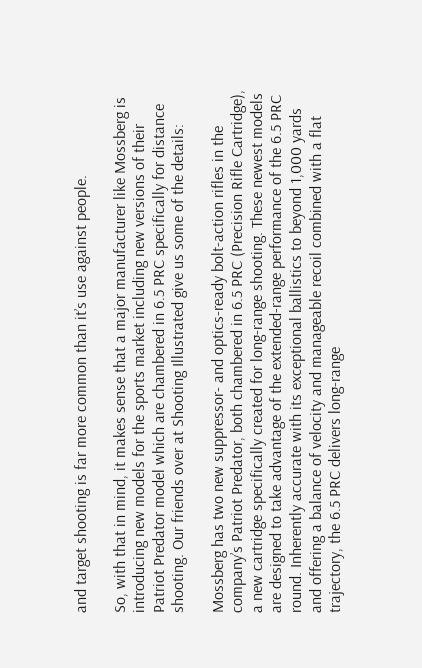and target shooting is far more common than it’s use against people.

So, with that in mind, it makes sense that a major manufacturer like Mossberg is introducing new models for the sports market including new versions of their Patriot Predator model which are chambered in 6.5 PRC specifically for distance shooting. Our friends over at Shooting Illustrated give us some of the details:

Mossberg has two new suppressor- and optics-ready bolt-action rifles in the company’s Patriot Predator, both chambered in 6.5 PRC (Precision Rifle Cartridge), a new cartridge specifically created for long-range shooting. These newest models are designed to take advantage of the extended-range performance of the 6.5 PRC round. Inherently accurate with its exceptional ballistics to beyond 1,000 yards and offering a balance of velocity and manageable recoil combined with a flat trajectory, the 6.5 PRC delivers long-range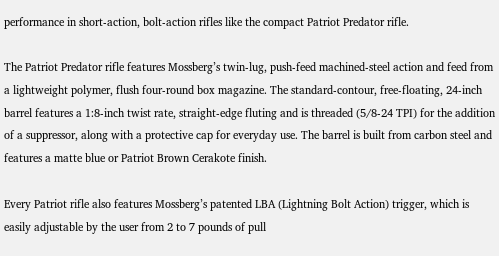performance in short-action, bolt-action rifles like the compact Patriot Predator rifle.

The Patriot Predator rifle features Mossberg’s twin-lug, push-feed machined-steel action and feed from a lightweight polymer, flush four-round box magazine. The standard-contour, free-floating, 24-inch barrel features a 1:8-inch twist rate, straight-edge fluting and is threaded (5/8-24 TPI) for the addition of a suppressor, along with a protective cap for everyday use. The barrel is built from carbon steel and features a matte blue or Patriot Brown Cerakote finish.

Every Patriot rifle also features Mossberg’s patented LBA (Lightning Bolt Action) trigger, which is easily adjustable by the user from 2 to 7 pounds of pull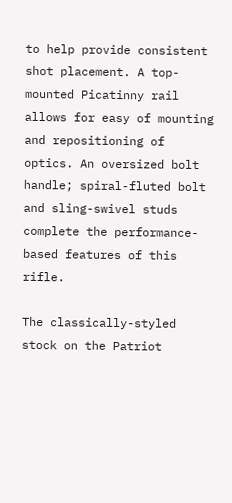to help provide consistent shot placement. A top-mounted Picatinny rail allows for easy of mounting and repositioning of optics. An oversized bolt handle; spiral-fluted bolt and sling-swivel studs complete the performance-based features of this rifle.

The classically-styled stock on the Patriot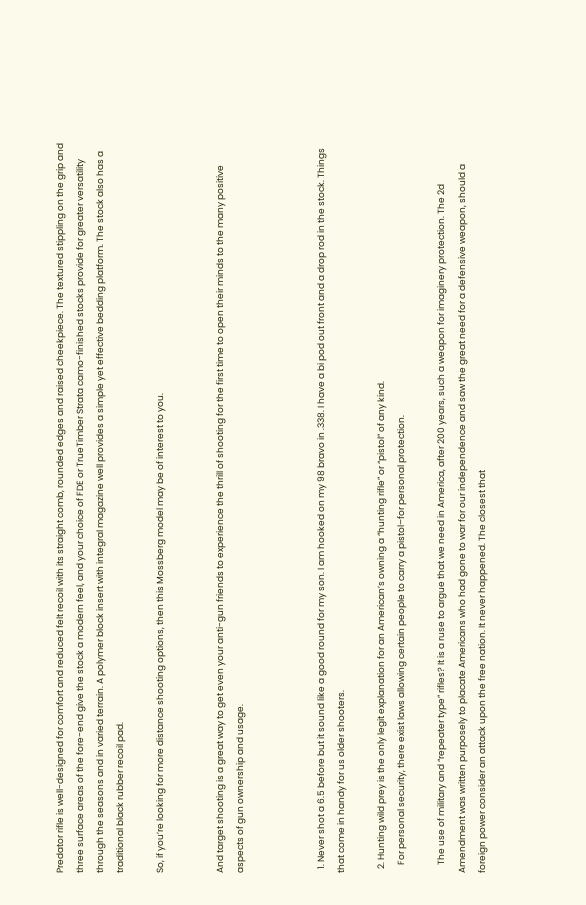Predator rifle is well-designed for comfort and reduced felt recoil with its straight comb, rounded edges and raised cheekpiece. The textured stippling on the grip and three surface areas of the fore-end give the stock a modern feel, and your choice of FDE or TrueTimber Strata camo-finished stocks provide for greater versatility through the seasons and in varied terrain. A polymer block insert with integral magazine well provides a simple yet effective bedding platform. The stock also has a traditional black rubber recoil pad.

So, if you’re looking for more distance shooting options, then this Mossberg model may be of interest to you.


And target shooting is a great way to get even your anti-gun friends to experience the thrill of shooting for the first time to open their minds to the many positive aspects of gun ownership and usage.



  1. Never shot a 6.5 before but it sound like a good round for my son. I am hooked on my 98 bravo in .338. I have a bi pod out front and a drop rod in the stock. Things that come in handy for us older shooters.

  2. Hunting wild prey is the only legit explanation for an American’s owning a “hunting rifle” or “pistol” of any kind.
    For personal security, there exist laws allowing certain people to carry a pistol–for personal protection.

    The use of military and “repeater type” rifles? It is a ruse to argue that we need in America, after 200 years, such a weapon for imaginery protection. The 2d Amendment was written purposely to placate Americans who had gone to war for our independence and saw the great need for a defensive weapon, should a foreign power consider an attack upon the free nation. It never happened. The closest that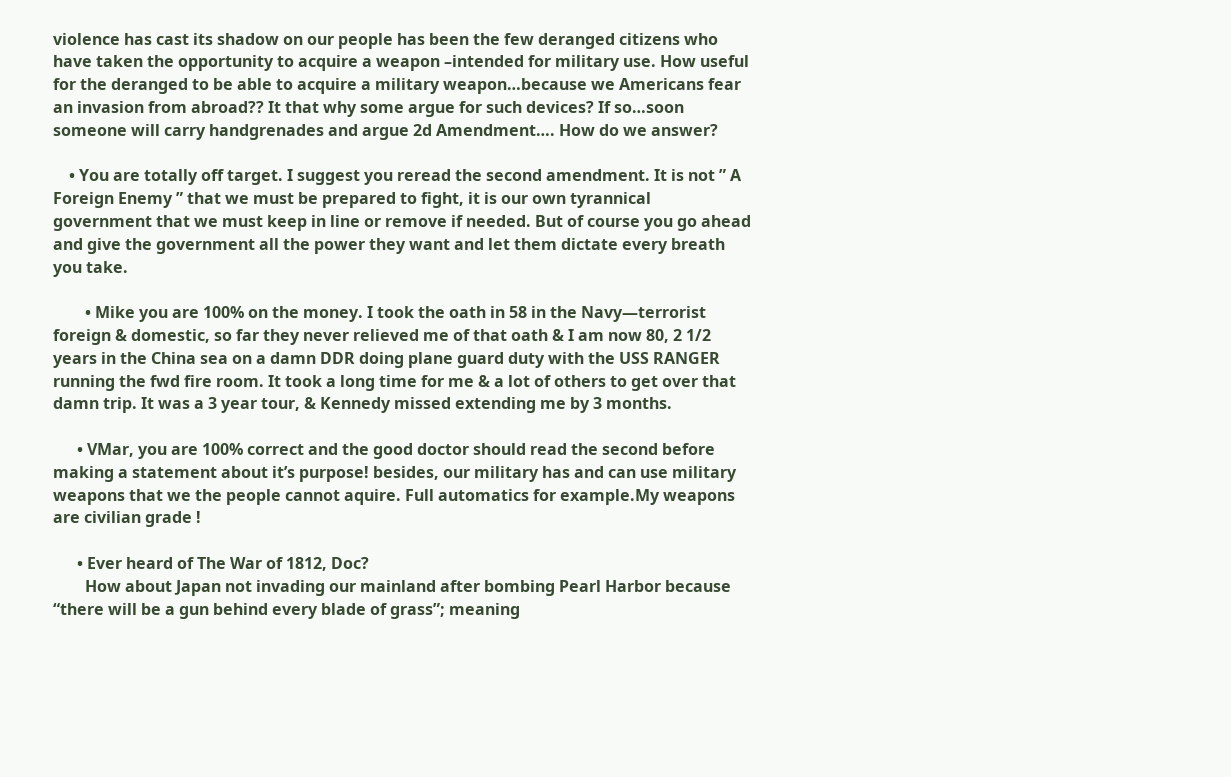violence has cast its shadow on our people has been the few deranged citizens who have taken the opportunity to acquire a weapon –intended for military use. How useful for the deranged to be able to acquire a military weapon…because we Americans fear an invasion from abroad?? It that why some argue for such devices? If so…soon someone will carry handgrenades and argue 2d Amendment…. How do we answer?

    • You are totally off target. I suggest you reread the second amendment. It is not ” A Foreign Enemy ” that we must be prepared to fight, it is our own tyrannical government that we must keep in line or remove if needed. But of course you go ahead and give the government all the power they want and let them dictate every breath you take.

        • Mike you are 100% on the money. I took the oath in 58 in the Navy—terrorist foreign & domestic, so far they never relieved me of that oath & I am now 80, 2 1/2 years in the China sea on a damn DDR doing plane guard duty with the USS RANGER running the fwd fire room. It took a long time for me & a lot of others to get over that damn trip. It was a 3 year tour, & Kennedy missed extending me by 3 months.

      • VMar, you are 100% correct and the good doctor should read the second before making a statement about it’s purpose! besides, our military has and can use military weapons that we the people cannot aquire. Full automatics for example.My weapons are civilian grade !

      • Ever heard of The War of 1812, Doc?
        How about Japan not invading our mainland after bombing Pearl Harbor because “there will be a gun behind every blade of grass”; meaning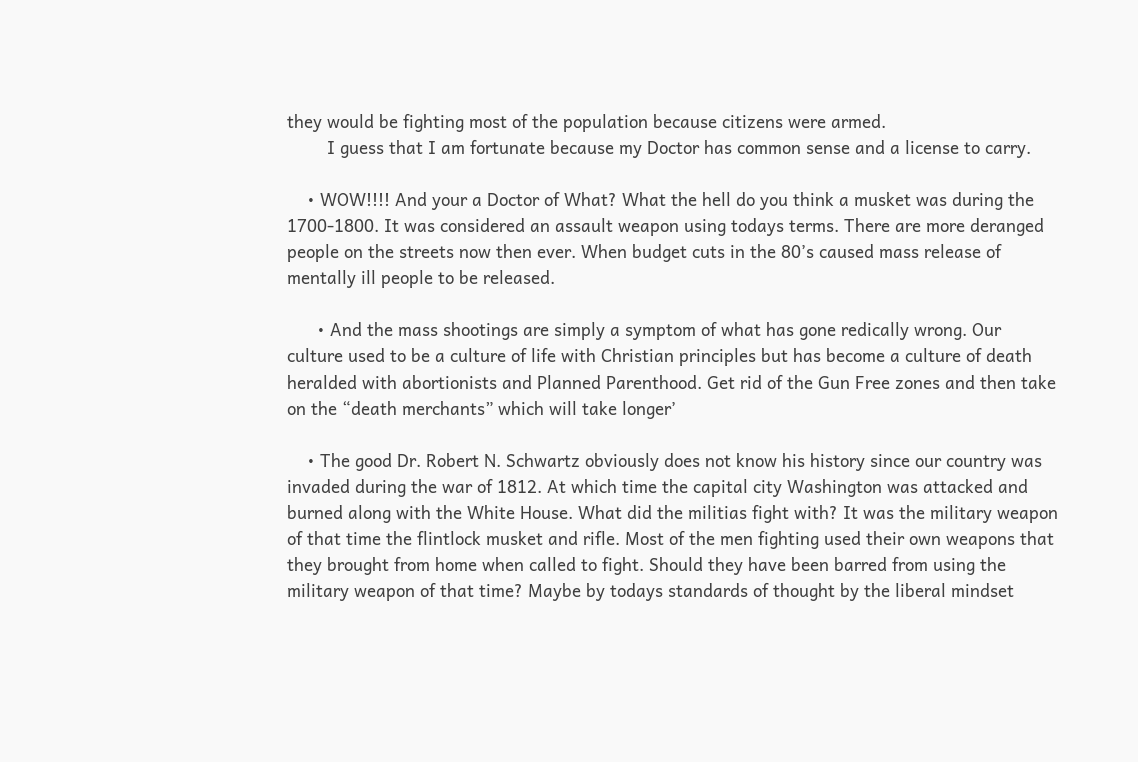they would be fighting most of the population because citizens were armed.
        I guess that I am fortunate because my Doctor has common sense and a license to carry.

    • WOW!!!! And your a Doctor of What? What the hell do you think a musket was during the 1700-1800. It was considered an assault weapon using todays terms. There are more deranged people on the streets now then ever. When budget cuts in the 80’s caused mass release of mentally ill people to be released.

      • And the mass shootings are simply a symptom of what has gone redically wrong. Our culture used to be a culture of life with Christian principles but has become a culture of death heralded with abortionists and Planned Parenthood. Get rid of the Gun Free zones and then take on the “death merchants” which will take longer’

    • The good Dr. Robert N. Schwartz obviously does not know his history since our country was invaded during the war of 1812. At which time the capital city Washington was attacked and burned along with the White House. What did the militias fight with? It was the military weapon of that time the flintlock musket and rifle. Most of the men fighting used their own weapons that they brought from home when called to fight. Should they have been barred from using the military weapon of that time? Maybe by todays standards of thought by the liberal mindset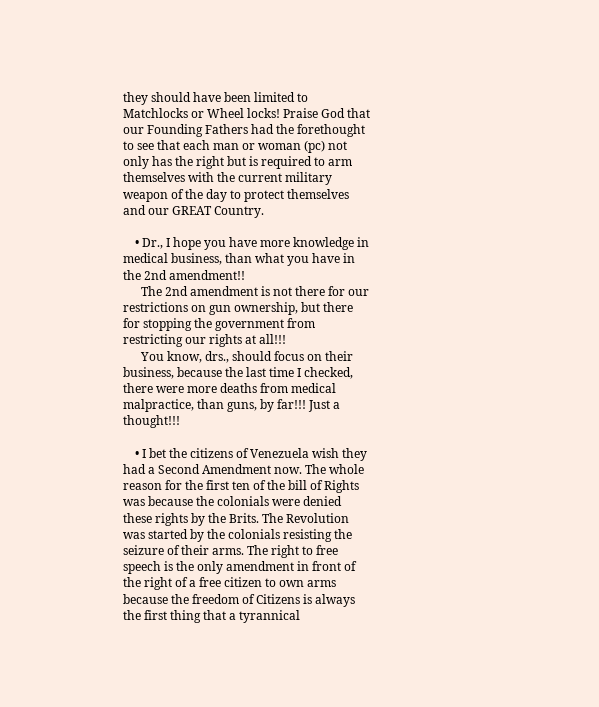they should have been limited to Matchlocks or Wheel locks! Praise God that our Founding Fathers had the forethought to see that each man or woman (pc) not only has the right but is required to arm themselves with the current military weapon of the day to protect themselves and our GREAT Country.

    • Dr., I hope you have more knowledge in medical business, than what you have in the 2nd amendment!!
      The 2nd amendment is not there for our restrictions on gun ownership, but there for stopping the government from restricting our rights at all!!!
      You know, drs., should focus on their business, because the last time I checked, there were more deaths from medical malpractice, than guns, by far!!! Just a thought!!!

    • I bet the citizens of Venezuela wish they had a Second Amendment now. The whole reason for the first ten of the bill of Rights was because the colonials were denied these rights by the Brits. The Revolution was started by the colonials resisting the seizure of their arms. The right to free speech is the only amendment in front of the right of a free citizen to own arms because the freedom of Citizens is always the first thing that a tyrannical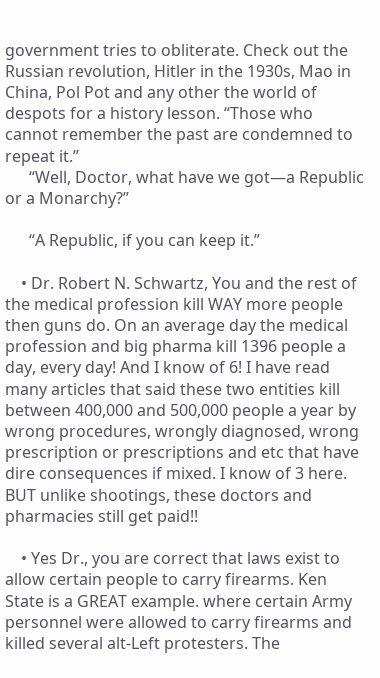government tries to obliterate. Check out the Russian revolution, Hitler in the 1930s, Mao in China, Pol Pot and any other the world of despots for a history lesson. “Those who cannot remember the past are condemned to repeat it.”
      “Well, Doctor, what have we got—a Republic or a Monarchy?”

      “A Republic, if you can keep it.”

    • Dr. Robert N. Schwartz, You and the rest of the medical profession kill WAY more people then guns do. On an average day the medical profession and big pharma kill 1396 people a day, every day! And I know of 6! I have read many articles that said these two entities kill between 400,000 and 500,000 people a year by wrong procedures, wrongly diagnosed, wrong prescription or prescriptions and etc that have dire consequences if mixed. I know of 3 here. BUT unlike shootings, these doctors and pharmacies still get paid!!

    • Yes Dr., you are correct that laws exist to allow certain people to carry firearms. Ken State is a GREAT example. where certain Army personnel were allowed to carry firearms and killed several alt-Left protesters. The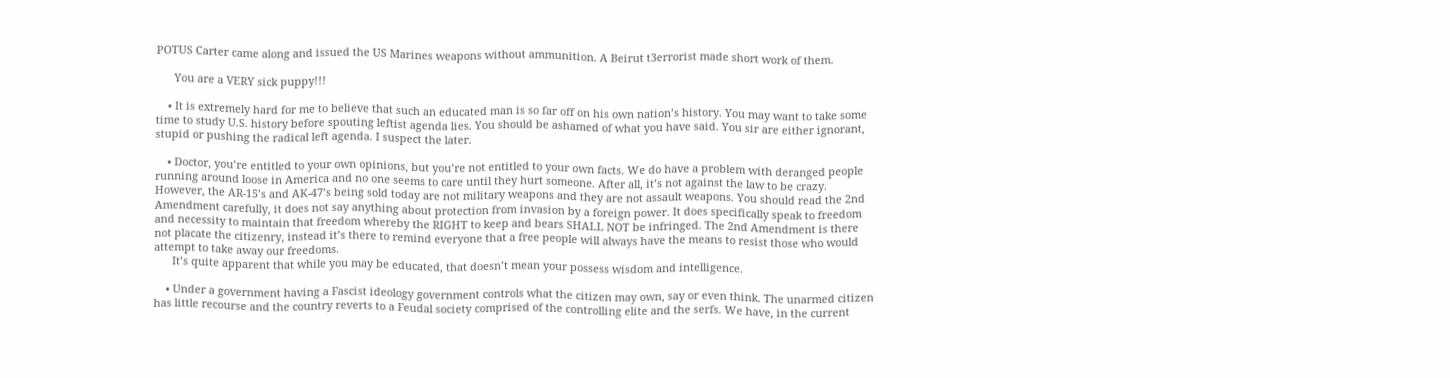POTUS Carter came along and issued the US Marines weapons without ammunition. A Beirut t3errorist made short work of them.

      You are a VERY sick puppy!!!

    • It is extremely hard for me to believe that such an educated man is so far off on his own nation’s history. You may want to take some time to study U.S. history before spouting leftist agenda lies. You should be ashamed of what you have said. You sir are either ignorant, stupid or pushing the radical left agenda. I suspect the later.

    • Doctor, you’re entitled to your own opinions, but you’re not entitled to your own facts. We do have a problem with deranged people running around loose in America and no one seems to care until they hurt someone. After all, it’s not against the law to be crazy. However, the AR-15’s and AK-47’s being sold today are not military weapons and they are not assault weapons. You should read the 2nd Amendment carefully, it does not say anything about protection from invasion by a foreign power. It does specifically speak to freedom and necessity to maintain that freedom whereby the RIGHT to keep and bears SHALL NOT be infringed. The 2nd Amendment is there not placate the citizenry, instead it’s there to remind everyone that a free people will always have the means to resist those who would attempt to take away our freedoms.
      It’s quite apparent that while you may be educated, that doesn’t mean your possess wisdom and intelligence.

    • Under a government having a Fascist ideology government controls what the citizen may own, say or even think. The unarmed citizen has little recourse and the country reverts to a Feudal society comprised of the controlling elite and the serfs. We have, in the current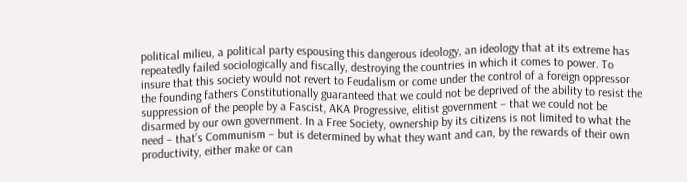political milieu, a political party espousing this dangerous ideology, an ideology that at its extreme has repeatedly failed sociologically and fiscally, destroying the countries in which it comes to power. To insure that this society would not revert to Feudalism or come under the control of a foreign oppressor the founding fathers Constitutionally guaranteed that we could not be deprived of the ability to resist the suppression of the people by a Fascist, AKA Progressive, elitist government – that we could not be disarmed by our own government. In a Free Society, ownership by its citizens is not limited to what the need – that’s Communism – but is determined by what they want and can, by the rewards of their own productivity, either make or can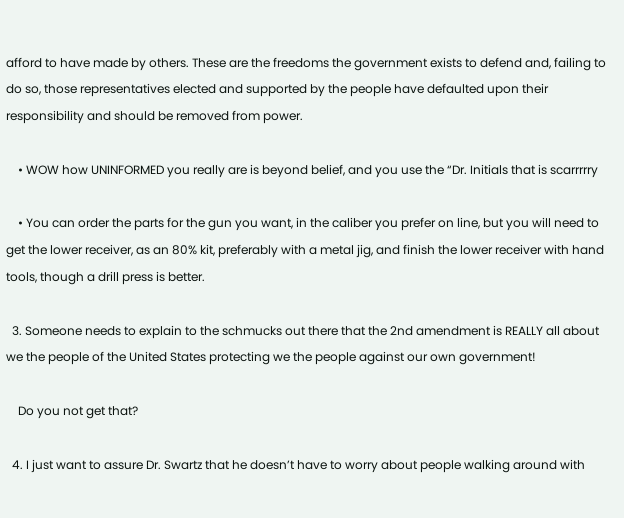afford to have made by others. These are the freedoms the government exists to defend and, failing to do so, those representatives elected and supported by the people have defaulted upon their responsibility and should be removed from power.

    • WOW how UNINFORMED you really are is beyond belief, and you use the “Dr. Initials that is scarrrrry

    • You can order the parts for the gun you want, in the caliber you prefer on line, but you will need to get the lower receiver, as an 80% kit, preferably with a metal jig, and finish the lower receiver with hand tools, though a drill press is better.

  3. Someone needs to explain to the schmucks out there that the 2nd amendment is REALLY all about we the people of the United States protecting we the people against our own government!

    Do you not get that?

  4. I just want to assure Dr. Swartz that he doesn’t have to worry about people walking around with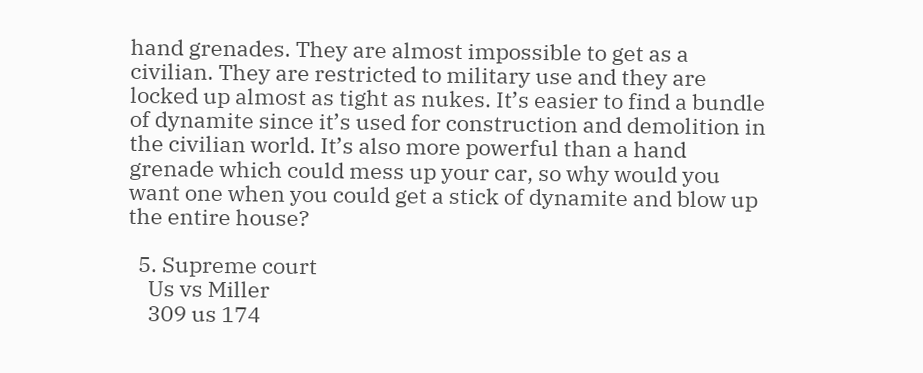hand grenades. They are almost impossible to get as a civilian. They are restricted to military use and they are locked up almost as tight as nukes. It’s easier to find a bundle of dynamite since it’s used for construction and demolition in the civilian world. It’s also more powerful than a hand grenade which could mess up your car, so why would you want one when you could get a stick of dynamite and blow up the entire house?

  5. Supreme court
    Us vs Miller
    309 us 174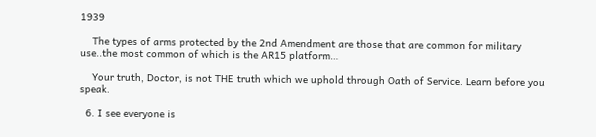1939

    The types of arms protected by the 2nd Amendment are those that are common for military use..the most common of which is the AR15 platform…

    Your truth, Doctor, is not THE truth which we uphold through Oath of Service. Learn before you speak.

  6. I see everyone is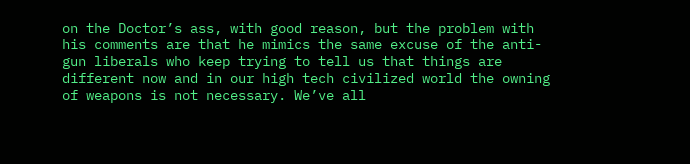on the Doctor’s ass, with good reason, but the problem with his comments are that he mimics the same excuse of the anti-gun liberals who keep trying to tell us that things are different now and in our high tech civilized world the owning of weapons is not necessary. We’ve all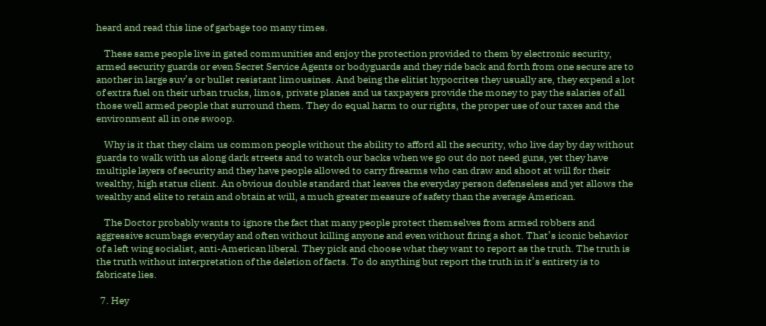heard and read this line of garbage too many times.

    These same people live in gated communities and enjoy the protection provided to them by electronic security, armed security guards or even Secret Service Agents or bodyguards and they ride back and forth from one secure are to another in large suv’s or bullet resistant limousines. And being the elitist hypocrites they usually are, they expend a lot of extra fuel on their urban trucks, limos, private planes and us taxpayers provide the money to pay the salaries of all those well armed people that surround them. They do equal harm to our rights, the proper use of our taxes and the environment all in one swoop.

    Why is it that they claim us common people without the ability to afford all the security, who live day by day without guards to walk with us along dark streets and to watch our backs when we go out do not need guns, yet they have multiple layers of security and they have people allowed to carry firearms who can draw and shoot at will for their wealthy, high status client. An obvious double standard that leaves the everyday person defenseless and yet allows the wealthy and elite to retain and obtain at will, a much greater measure of safety than the average American.

    The Doctor probably wants to ignore the fact that many people protect themselves from armed robbers and aggressive scumbags everyday and often without killing anyone and even without firing a shot. That’s iconic behavior of a left wing socialist, anti-American liberal. They pick and choose what they want to report as the truth. The truth is the truth without interpretation of the deletion of facts. To do anything but report the truth in it’s entirety is to fabricate lies.

  7. Hey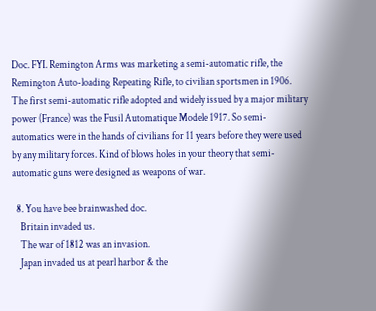Doc. FYI. Remington Arms was marketing a semi-automatic rifle, the Remington Auto-loading Repeating Rifle, to civilian sportsmen in 1906. The first semi-automatic rifle adopted and widely issued by a major military power (France) was the Fusil Automatique Modele 1917. So semi-automatics were in the hands of civilians for 11 years before they were used by any military forces. Kind of blows holes in your theory that semi-automatic guns were designed as weapons of war.

  8. You have bee brainwashed doc.
    Britain invaded us.
    The war of 1812 was an invasion.
    Japan invaded us at pearl harbor & the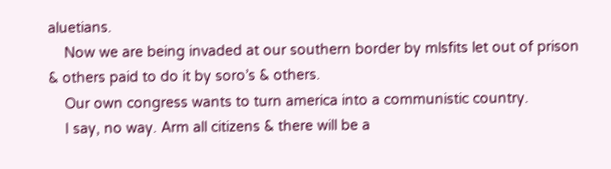aluetians.
    Now we are being invaded at our southern border by mlsfits let out of prison & others paid to do it by soro’s & others.
    Our own congress wants to turn america into a communistic country.
    I say, no way. Arm all citizens & there will be a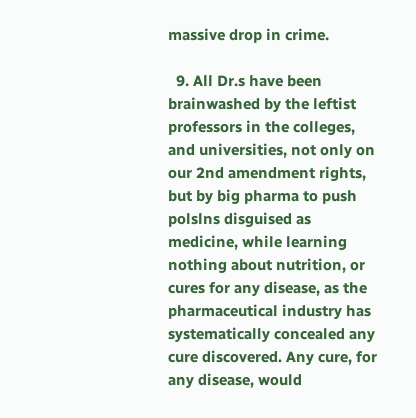massive drop in crime.

  9. All Dr.s have been brainwashed by the leftist professors in the colleges, and universities, not only on our 2nd amendment rights, but by big pharma to push polslns disguised as medicine, while learning nothing about nutrition, or cures for any disease, as the pharmaceutical industry has systematically concealed any cure discovered. Any cure, for any disease, would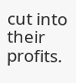cut into their profits.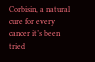Corbisin, a natural cure for every cancer it’s been tried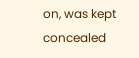on, was kept concealed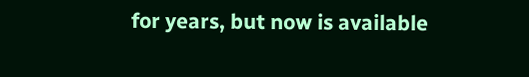for years, but now is available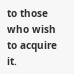to those who wish to acquire it.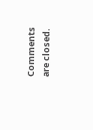Comments are closed.